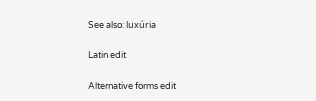See also: luxúria

Latin edit

Alternative forms edit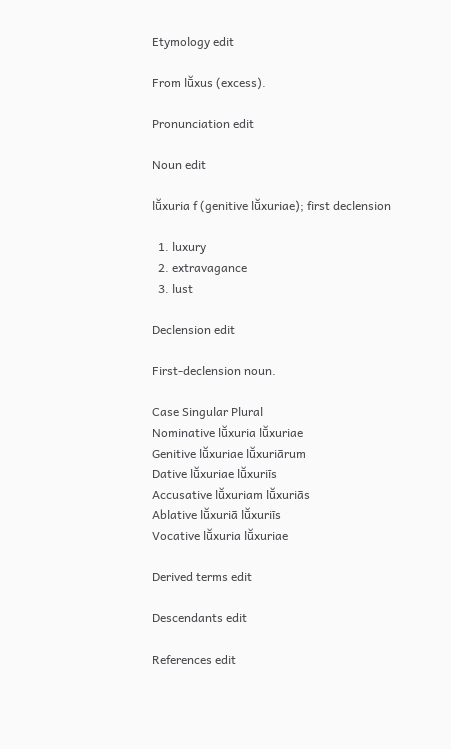Etymology edit

From lū̆xus (excess).

Pronunciation edit

Noun edit

lū̆xuria f (genitive lū̆xuriae); first declension

  1. luxury
  2. extravagance
  3. lust

Declension edit

First-declension noun.

Case Singular Plural
Nominative lū̆xuria lū̆xuriae
Genitive lū̆xuriae lū̆xuriārum
Dative lū̆xuriae lū̆xuriīs
Accusative lū̆xuriam lū̆xuriās
Ablative lū̆xuriā lū̆xuriīs
Vocative lū̆xuria lū̆xuriae

Derived terms edit

Descendants edit

References edit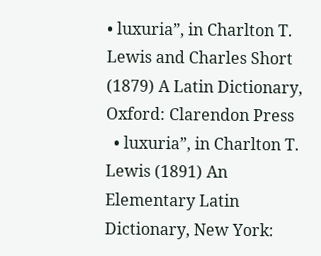• luxuria”, in Charlton T. Lewis and Charles Short (1879) A Latin Dictionary, Oxford: Clarendon Press
  • luxuria”, in Charlton T. Lewis (1891) An Elementary Latin Dictionary, New York: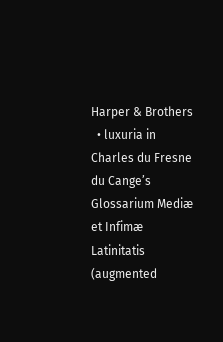Harper & Brothers
  • luxuria in Charles du Fresne du Cange’s Glossarium Mediæ et Infimæ Latinitatis (augmented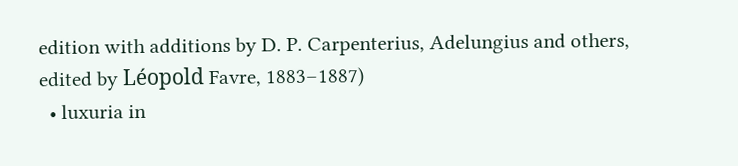edition with additions by D. P. Carpenterius, Adelungius and others, edited by Léopold Favre, 1883–1887)
  • luxuria in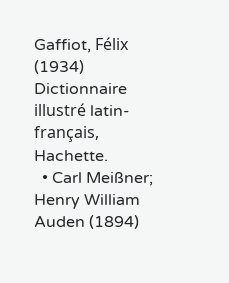Gaffiot, Félix (1934) Dictionnaire illustré latin-français, Hachette.
  • Carl Meißner; Henry William Auden (1894)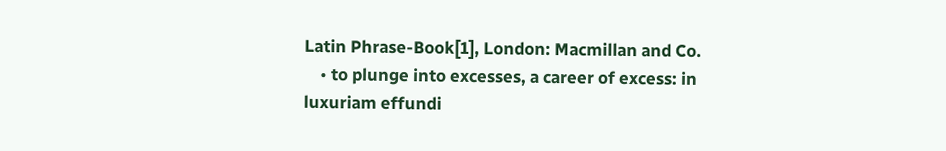Latin Phrase-Book[1], London: Macmillan and Co.
    • to plunge into excesses, a career of excess: in luxuriam effundi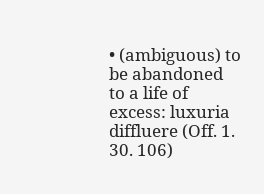• (ambiguous) to be abandoned to a life of excess: luxuria diffluere (Off. 1. 30. 106)